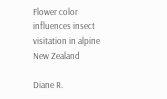Flower color influences insect visitation in alpine New Zealand

Diane R.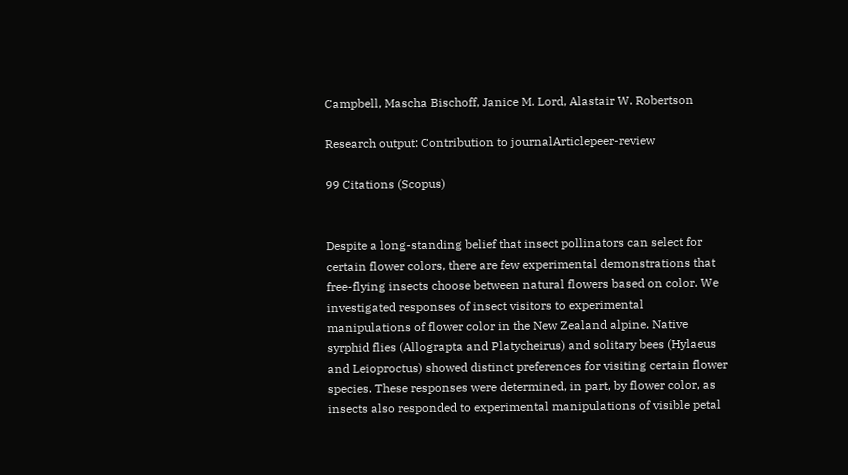Campbell, Mascha Bischoff, Janice M. Lord, Alastair W. Robertson

Research output: Contribution to journalArticlepeer-review

99 Citations (Scopus)


Despite a long-standing belief that insect pollinators can select for certain flower colors, there are few experimental demonstrations that free-flying insects choose between natural flowers based on color. We investigated responses of insect visitors to experimental manipulations of flower color in the New Zealand alpine. Native syrphid flies (Allograpta and Platycheirus) and solitary bees (Hylaeus and Leioproctus) showed distinct preferences for visiting certain flower species. These responses were determined, in part, by flower color, as insects also responded to experimental manipulations of visible petal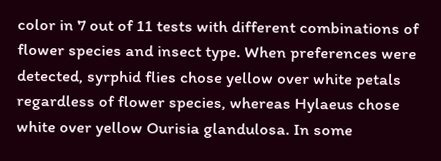color in 7 out of 11 tests with different combinations of flower species and insect type. When preferences were detected, syrphid flies chose yellow over white petals regardless of flower species, whereas Hylaeus chose white over yellow Ourisia glandulosa. In some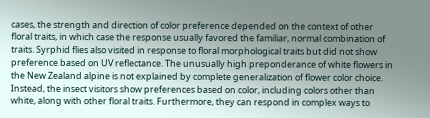cases, the strength and direction of color preference depended on the context of other floral traits, in which case the response usually favored the familiar, normal combination of traits. Syrphid flies also visited in response to floral morphological traits but did not show preference based on UV reflectance. The unusually high preponderance of white flowers in the New Zealand alpine is not explained by complete generalization of flower color choice. Instead, the insect visitors show preferences based on color, including colors other than white, along with other floral traits. Furthermore, they can respond in complex ways to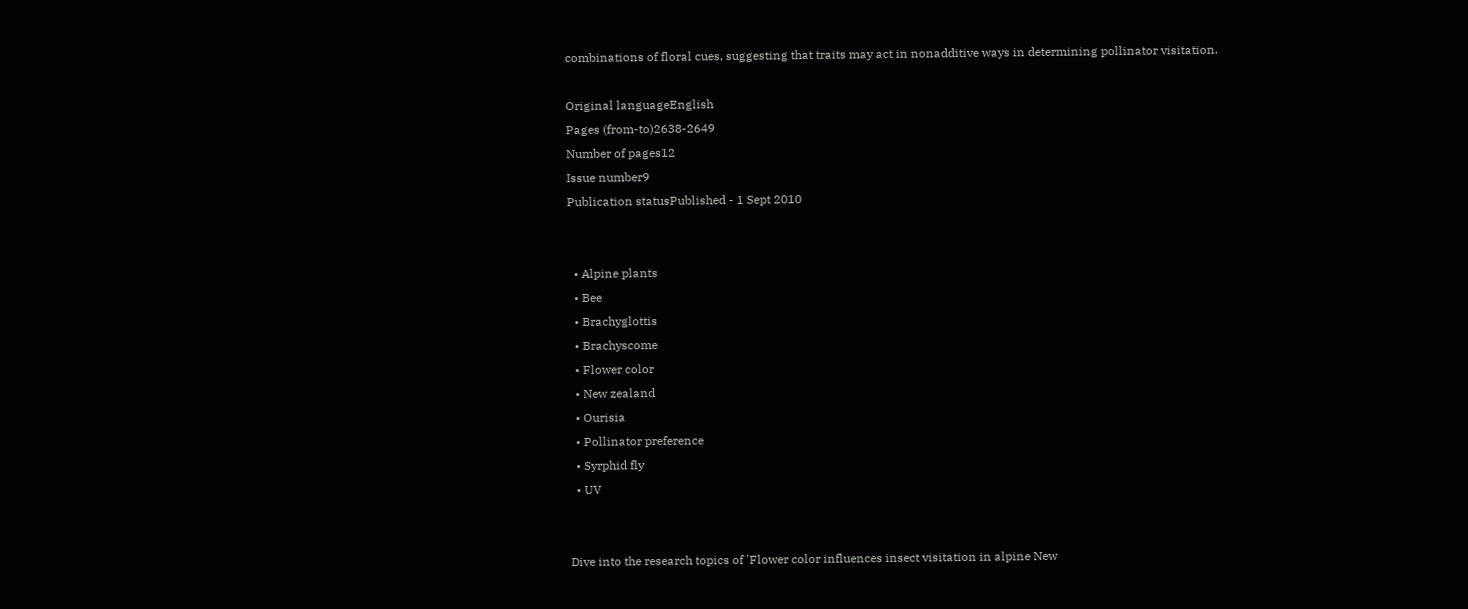combinations of floral cues, suggesting that traits may act in nonadditive ways in determining pollinator visitation.

Original languageEnglish
Pages (from-to)2638-2649
Number of pages12
Issue number9
Publication statusPublished - 1 Sept 2010


  • Alpine plants
  • Bee
  • Brachyglottis
  • Brachyscome
  • Flower color
  • New zealand
  • Ourisia
  • Pollinator preference
  • Syrphid fly
  • UV


Dive into the research topics of 'Flower color influences insect visitation in alpine New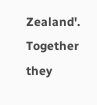Zealand'. Together they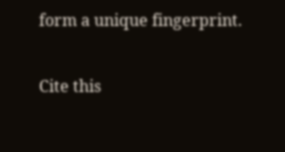form a unique fingerprint.

Cite this